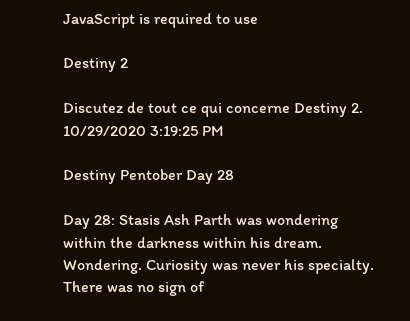JavaScript is required to use

Destiny 2

Discutez de tout ce qui concerne Destiny 2.
10/29/2020 3:19:25 PM

Destiny Pentober Day 28

Day 28: Stasis Ash Parth was wondering within the darkness within his dream. Wondering. Curiosity was never his specialty. There was no sign of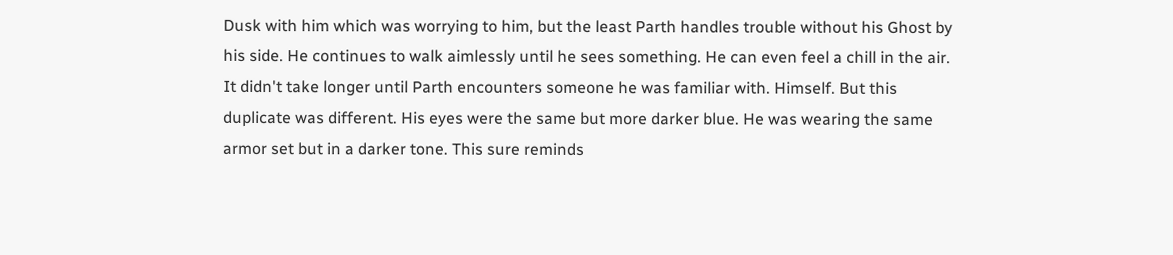Dusk with him which was worrying to him, but the least Parth handles trouble without his Ghost by his side. He continues to walk aimlessly until he sees something. He can even feel a chill in the air. It didn't take longer until Parth encounters someone he was familiar with. Himself. But this duplicate was different. His eyes were the same but more darker blue. He was wearing the same armor set but in a darker tone. This sure reminds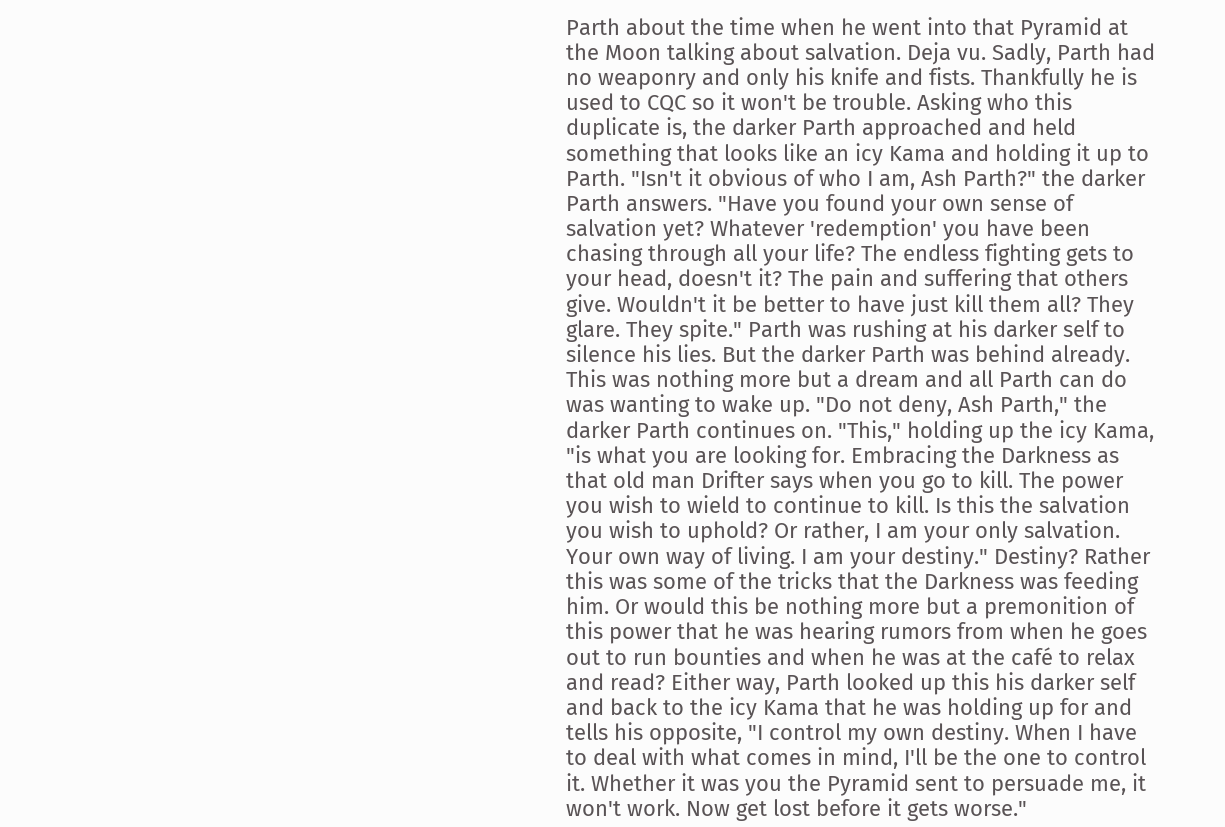Parth about the time when he went into that Pyramid at the Moon talking about salvation. Deja vu. Sadly, Parth had no weaponry and only his knife and fists. Thankfully he is used to CQC so it won't be trouble. Asking who this duplicate is, the darker Parth approached and held something that looks like an icy Kama and holding it up to Parth. "Isn't it obvious of who I am, Ash Parth?" the darker Parth answers. "Have you found your own sense of salvation yet? Whatever 'redemption' you have been chasing through all your life? The endless fighting gets to your head, doesn't it? The pain and suffering that others give. Wouldn't it be better to have just kill them all? They glare. They spite." Parth was rushing at his darker self to silence his lies. But the darker Parth was behind already. This was nothing more but a dream and all Parth can do was wanting to wake up. "Do not deny, Ash Parth," the darker Parth continues on. "This," holding up the icy Kama, "is what you are looking for. Embracing the Darkness as that old man Drifter says when you go to kill. The power you wish to wield to continue to kill. Is this the salvation you wish to uphold? Or rather, I am your only salvation. Your own way of living. I am your destiny." Destiny? Rather this was some of the tricks that the Darkness was feeding him. Or would this be nothing more but a premonition of this power that he was hearing rumors from when he goes out to run bounties and when he was at the café to relax and read? Either way, Parth looked up this his darker self and back to the icy Kama that he was holding up for and tells his opposite, "I control my own destiny. When I have to deal with what comes in mind, I'll be the one to control it. Whether it was you the Pyramid sent to persuade me, it won't work. Now get lost before it gets worse."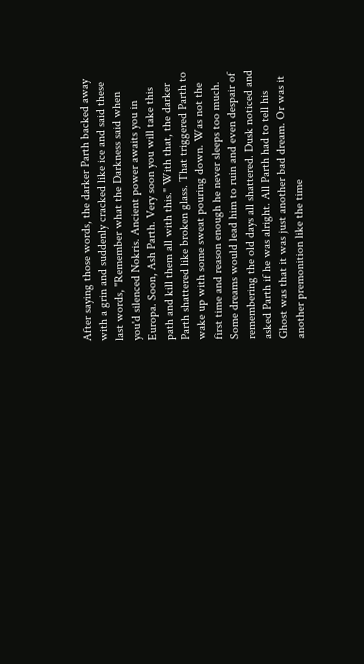After saying those words, the darker Parth backed away with a grin and suddenly cracked like ice and said these last words, "Remember what the Darkness said when you'd silenced Nokris. Ancient power awaits you in Europa. Soon, Ash Parth. Very soon you will take this path and kill them all with this." With that, the darker Parth shattered like broken glass. That triggered Parth to wake up with some sweat pouring down. Was not the first time and reason enough he never sleeps too much. Some dreams would lead him to ruin and even despair of remembering the old days all shattered. Dusk noticed and asked Parth if he was alright. All Parth had to tell his Ghost was that it was just another bad dream. Or was it another premonition like the time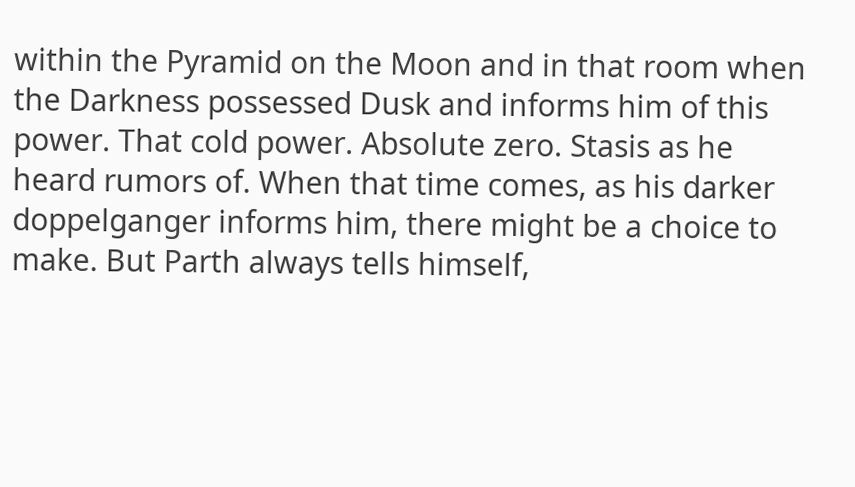within the Pyramid on the Moon and in that room when the Darkness possessed Dusk and informs him of this power. That cold power. Absolute zero. Stasis as he heard rumors of. When that time comes, as his darker doppelganger informs him, there might be a choice to make. But Parth always tells himself,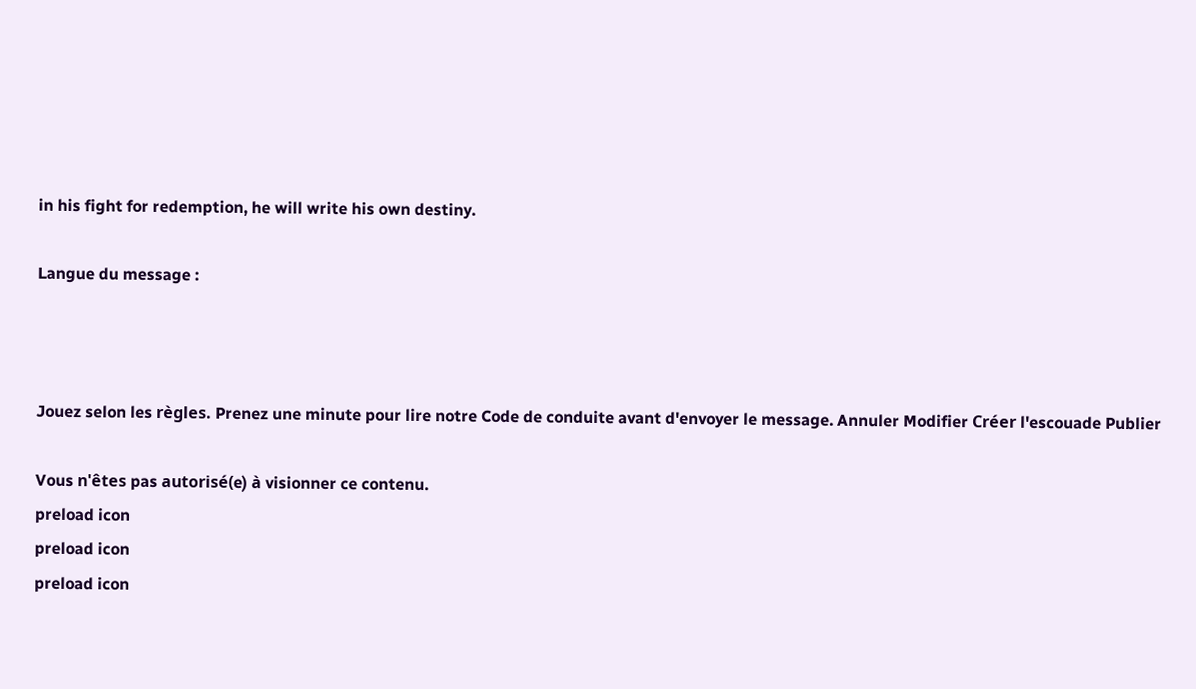in his fight for redemption, he will write his own destiny.

Langue du message :



Jouez selon les règles. Prenez une minute pour lire notre Code de conduite avant d'envoyer le message. Annuler Modifier Créer l'escouade Publier

Vous n'êtes pas autorisé(e) à visionner ce contenu.
preload icon
preload icon
preload icon